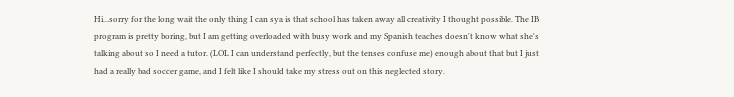Hi...sorry for the long wait the only thing I can sya is that school has taken away all creativity I thought possible. The IB program is pretty boring, but I am getting overloaded with busy work and my Spanish teaches doesn't know what she's talking about so I need a tutor. (LOL I can understand perfectly, but the tenses confuse me) enough about that but I just had a really bad soccer game, and I felt like I should take my stress out on this neglected story.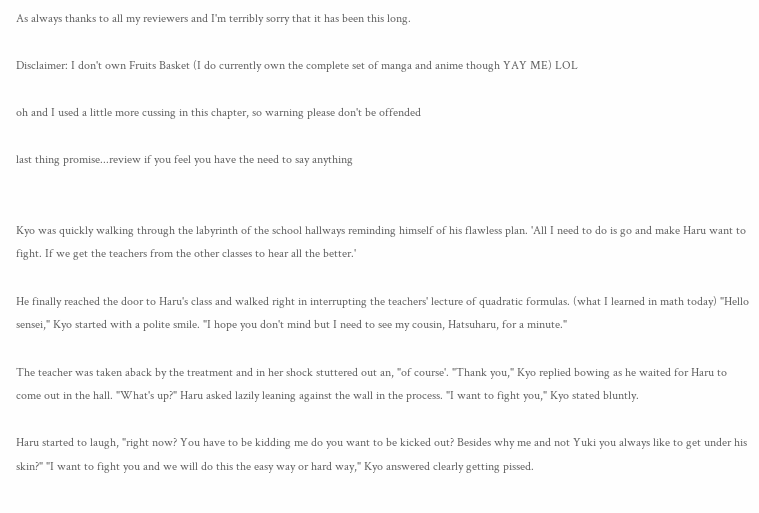As always thanks to all my reviewers and I'm terribly sorry that it has been this long.

Disclaimer: I don't own Fruits Basket (I do currently own the complete set of manga and anime though YAY ME) LOL

oh and I used a little more cussing in this chapter, so warning please don't be offended

last thing promise...review if you feel you have the need to say anything


Kyo was quickly walking through the labyrinth of the school hallways reminding himself of his flawless plan. 'All I need to do is go and make Haru want to fight. If we get the teachers from the other classes to hear all the better.'

He finally reached the door to Haru's class and walked right in interrupting the teachers' lecture of quadratic formulas. (what I learned in math today) "Hello sensei," Kyo started with a polite smile. "I hope you don't mind but I need to see my cousin, Hatsuharu, for a minute."

The teacher was taken aback by the treatment and in her shock stuttered out an, "of course'. "Thank you," Kyo replied bowing as he waited for Haru to come out in the hall. "What's up?" Haru asked lazily leaning against the wall in the process. "I want to fight you," Kyo stated bluntly.

Haru started to laugh, "right now? You have to be kidding me do you want to be kicked out? Besides why me and not Yuki you always like to get under his skin?" "I want to fight you and we will do this the easy way or hard way," Kyo answered clearly getting pissed.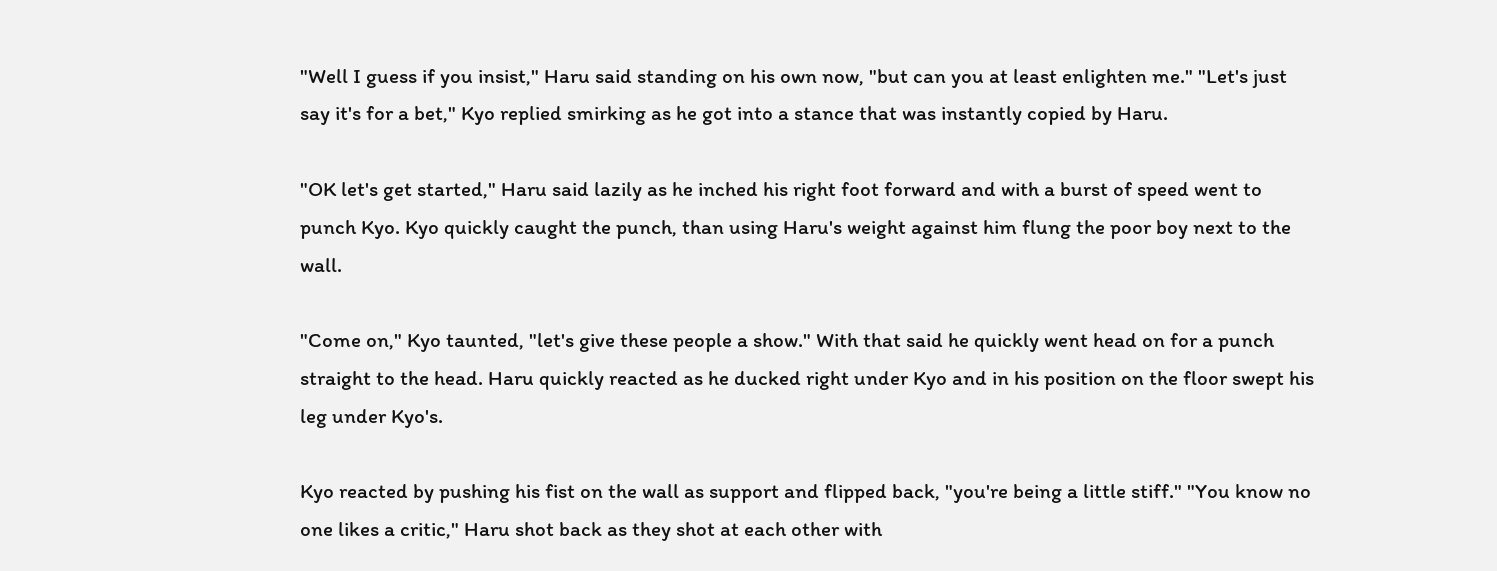"Well I guess if you insist," Haru said standing on his own now, "but can you at least enlighten me." "Let's just say it's for a bet," Kyo replied smirking as he got into a stance that was instantly copied by Haru.

"OK let's get started," Haru said lazily as he inched his right foot forward and with a burst of speed went to punch Kyo. Kyo quickly caught the punch, than using Haru's weight against him flung the poor boy next to the wall.

"Come on," Kyo taunted, "let's give these people a show." With that said he quickly went head on for a punch straight to the head. Haru quickly reacted as he ducked right under Kyo and in his position on the floor swept his leg under Kyo's.

Kyo reacted by pushing his fist on the wall as support and flipped back, "you're being a little stiff." "You know no one likes a critic," Haru shot back as they shot at each other with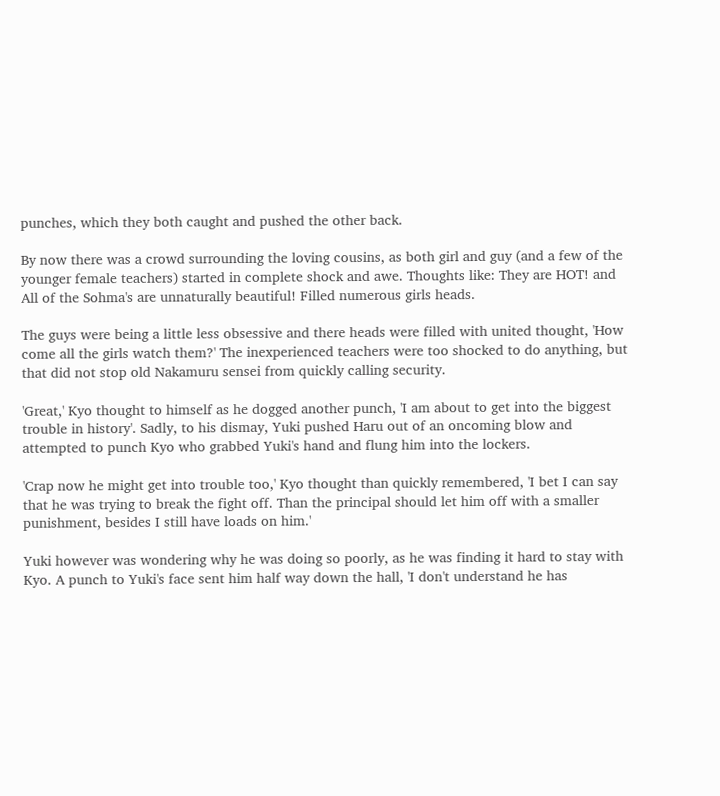punches, which they both caught and pushed the other back.

By now there was a crowd surrounding the loving cousins, as both girl and guy (and a few of the younger female teachers) started in complete shock and awe. Thoughts like: They are HOT! and All of the Sohma's are unnaturally beautiful! Filled numerous girls heads.

The guys were being a little less obsessive and there heads were filled with united thought, 'How come all the girls watch them?' The inexperienced teachers were too shocked to do anything, but that did not stop old Nakamuru sensei from quickly calling security.

'Great,' Kyo thought to himself as he dogged another punch, 'I am about to get into the biggest trouble in history'. Sadly, to his dismay, Yuki pushed Haru out of an oncoming blow and attempted to punch Kyo who grabbed Yuki's hand and flung him into the lockers.

'Crap now he might get into trouble too,' Kyo thought than quickly remembered, 'I bet I can say that he was trying to break the fight off. Than the principal should let him off with a smaller punishment, besides I still have loads on him.'

Yuki however was wondering why he was doing so poorly, as he was finding it hard to stay with Kyo. A punch to Yuki's face sent him half way down the hall, 'I don't understand he has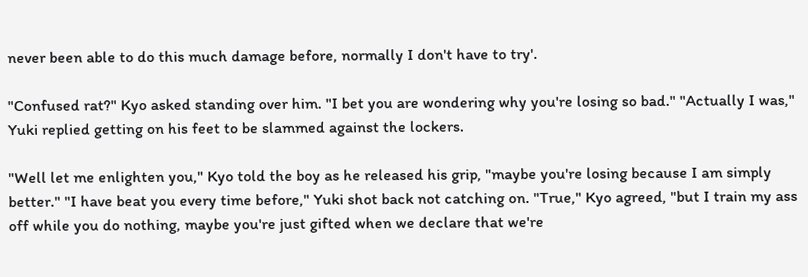never been able to do this much damage before, normally I don't have to try'.

"Confused rat?" Kyo asked standing over him. "I bet you are wondering why you're losing so bad." "Actually I was," Yuki replied getting on his feet to be slammed against the lockers.

"Well let me enlighten you," Kyo told the boy as he released his grip, "maybe you're losing because I am simply better." "I have beat you every time before," Yuki shot back not catching on. "True," Kyo agreed, "but I train my ass off while you do nothing, maybe you're just gifted when we declare that we're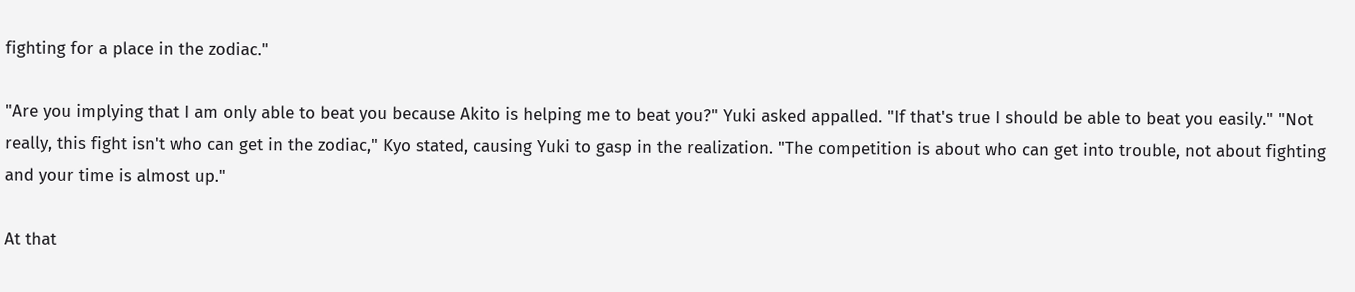fighting for a place in the zodiac."

"Are you implying that I am only able to beat you because Akito is helping me to beat you?" Yuki asked appalled. "If that's true I should be able to beat you easily." "Not really, this fight isn't who can get in the zodiac," Kyo stated, causing Yuki to gasp in the realization. "The competition is about who can get into trouble, not about fighting and your time is almost up."

At that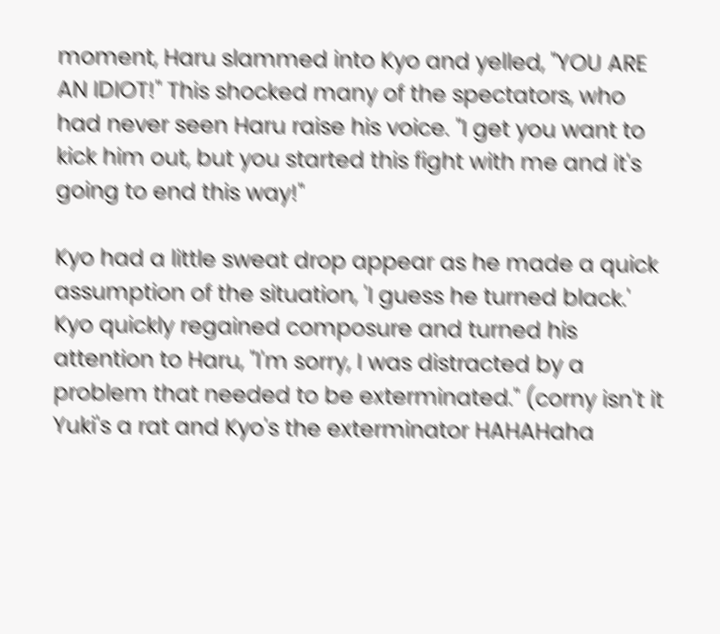moment, Haru slammed into Kyo and yelled, "YOU ARE AN IDIOT!" This shocked many of the spectators, who had never seen Haru raise his voice. "I get you want to kick him out, but you started this fight with me and it's going to end this way!"

Kyo had a little sweat drop appear as he made a quick assumption of the situation, 'I guess he turned black.' Kyo quickly regained composure and turned his attention to Haru, "I'm sorry, I was distracted by a problem that needed to be exterminated." (corny isn't it Yuki's a rat and Kyo's the exterminator HAHAHaha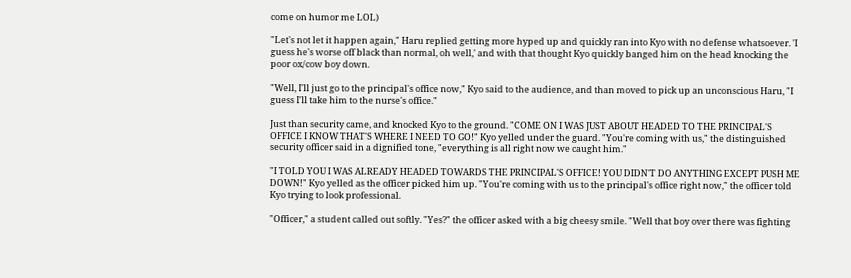come on humor me LOL)

"Let's not let it happen again," Haru replied getting more hyped up and quickly ran into Kyo with no defense whatsoever. 'I guess he's worse off black than normal, oh well,' and with that thought Kyo quickly banged him on the head knocking the poor ox/cow boy down.

"Well, I'll just go to the principal's office now," Kyo said to the audience, and than moved to pick up an unconscious Haru, "I guess I'll take him to the nurse's office."

Just than security came, and knocked Kyo to the ground. "COME ON I WAS JUST ABOUT HEADED TO THE PRINCIPAL'S OFFICE I KNOW THAT'S WHERE I NEED TO GO!" Kyo yelled under the guard. "You're coming with us," the distinguished security officer said in a dignified tone, "everything is all right now we caught him."

"I TOLD YOU I WAS ALREADY HEADED TOWARDS THE PRINCIPAL'S OFFICE! YOU DIDN'T DO ANYTHING EXCEPT PUSH ME DOWN!" Kyo yelled as the officer picked him up. "You're coming with us to the principal's office right now," the officer told Kyo trying to look professional.

"Officer," a student called out softly. "Yes?" the officer asked with a big cheesy smile. "Well that boy over there was fighting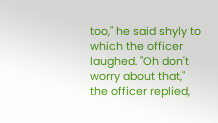too," he said shyly to which the officer laughed. "Oh don't worry about that," the officer replied,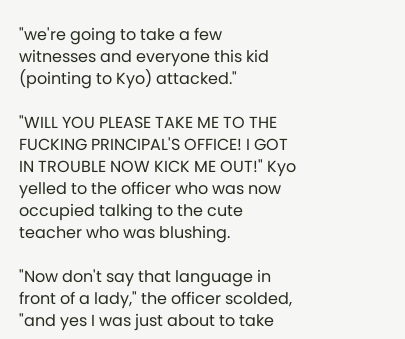"we're going to take a few witnesses and everyone this kid (pointing to Kyo) attacked."

"WILL YOU PLEASE TAKE ME TO THE FUCKING PRINCIPAL'S OFFICE! I GOT IN TROUBLE NOW KICK ME OUT!" Kyo yelled to the officer who was now occupied talking to the cute teacher who was blushing.

"Now don't say that language in front of a lady," the officer scolded, "and yes I was just about to take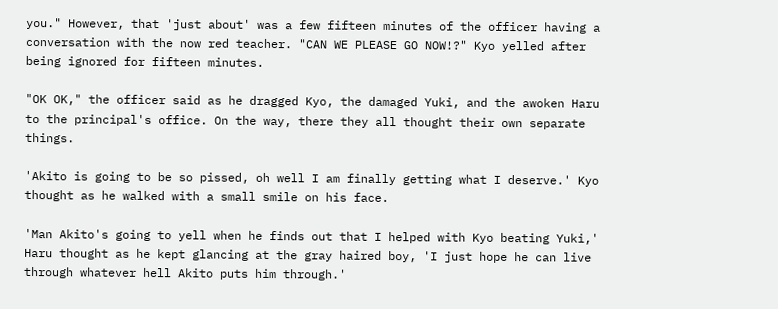you." However, that 'just about' was a few fifteen minutes of the officer having a conversation with the now red teacher. "CAN WE PLEASE GO NOW!?" Kyo yelled after being ignored for fifteen minutes.

"OK OK," the officer said as he dragged Kyo, the damaged Yuki, and the awoken Haru to the principal's office. On the way, there they all thought their own separate things.

'Akito is going to be so pissed, oh well I am finally getting what I deserve.' Kyo thought as he walked with a small smile on his face.

'Man Akito's going to yell when he finds out that I helped with Kyo beating Yuki,' Haru thought as he kept glancing at the gray haired boy, 'I just hope he can live through whatever hell Akito puts him through.'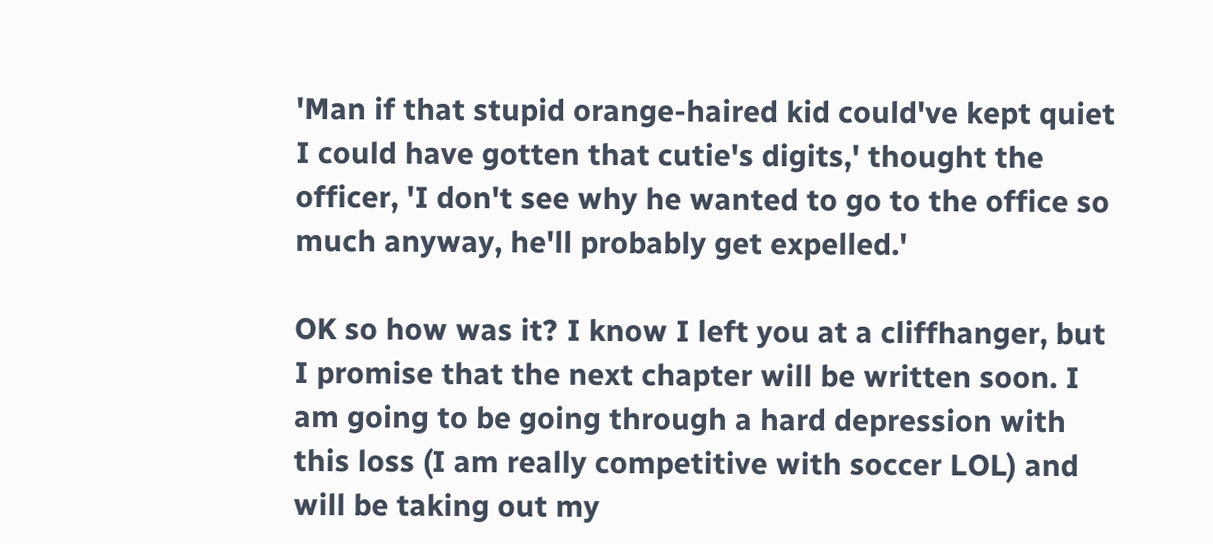'Man if that stupid orange-haired kid could've kept quiet I could have gotten that cutie's digits,' thought the officer, 'I don't see why he wanted to go to the office so much anyway, he'll probably get expelled.'

OK so how was it? I know I left you at a cliffhanger, but I promise that the next chapter will be written soon. I am going to be going through a hard depression with this loss (I am really competitive with soccer LOL) and will be taking out my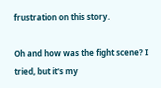frustration on this story.

Oh and how was the fight scene? I tried, but it's my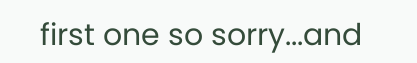first one so sorry...and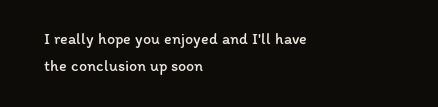I really hope you enjoyed and I'll have the conclusion up soon